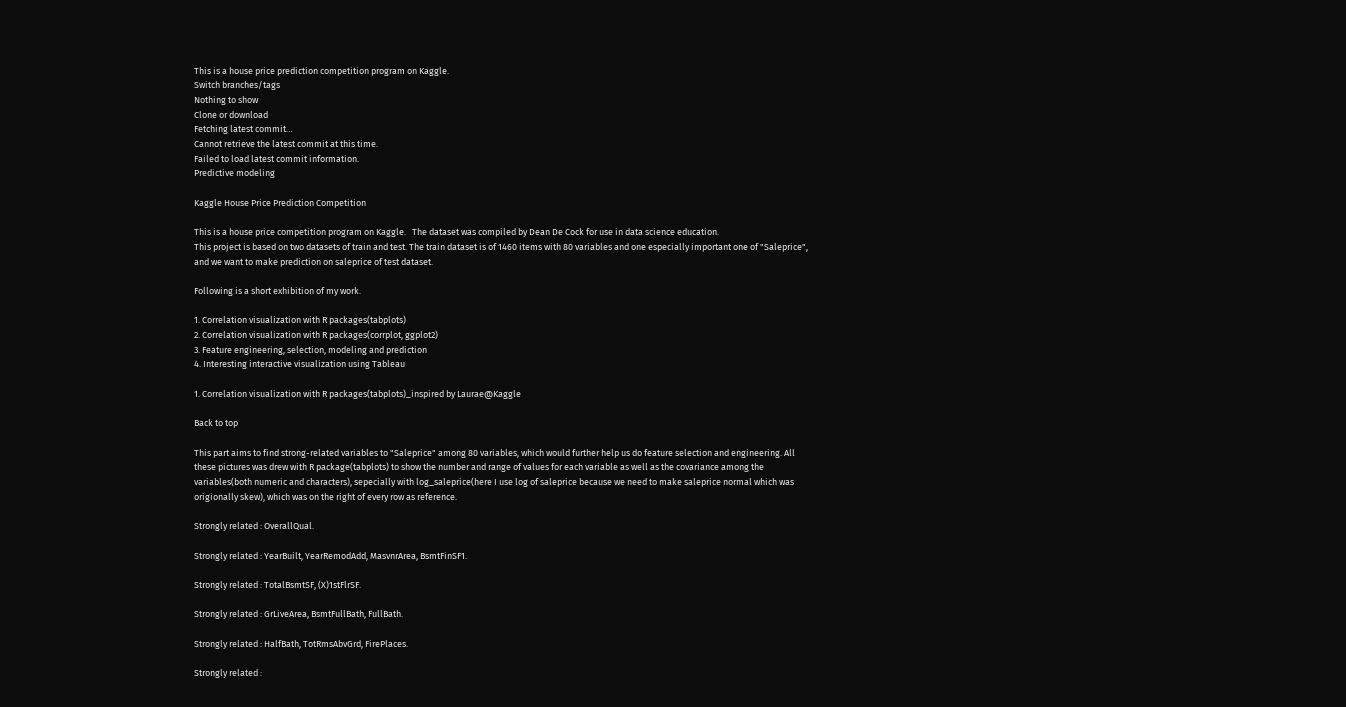This is a house price prediction competition program on Kaggle.
Switch branches/tags
Nothing to show
Clone or download
Fetching latest commit…
Cannot retrieve the latest commit at this time.
Failed to load latest commit information.
Predictive modeling

Kaggle House Price Prediction Competition

This is a house price competition program on Kaggle.   The dataset was compiled by Dean De Cock for use in data science education.
This project is based on two datasets of train and test. The train dataset is of 1460 items with 80 variables and one especially important one of "Saleprice", and we want to make prediction on saleprice of test dataset.

Following is a short exhibition of my work.

1. Correlation visualization with R packages(tabplots)
2. Correlation visualization with R packages(corrplot, ggplot2)
3. Feature engineering, selection, modeling and prediction
4. Interesting interactive visualization using Tableau

1. Correlation visualization with R packages(tabplots)_inspired by Laurae@Kaggle

Back to top

This part aims to find strong-related variables to "Saleprice" among 80 variables, which would further help us do feature selection and engineering. All these pictures was drew with R package(tabplots) to show the number and range of values for each variable as well as the covariance among the variables(both numeric and characters), sepecially with log_saleprice(here I use log of saleprice because we need to make saleprice normal which was origionally skew), which was on the right of every row as reference.

Strongly related : OverallQual.

Strongly related : YearBuilt, YearRemodAdd, MasvnrArea, BsmtFinSF1.

Strongly related : TotalBsmtSF, (X)1stFlrSF.

Strongly related : GrLiveArea, BsmtFullBath, FullBath.

Strongly related : HalfBath, TotRmsAbvGrd, FirePlaces.

Strongly related :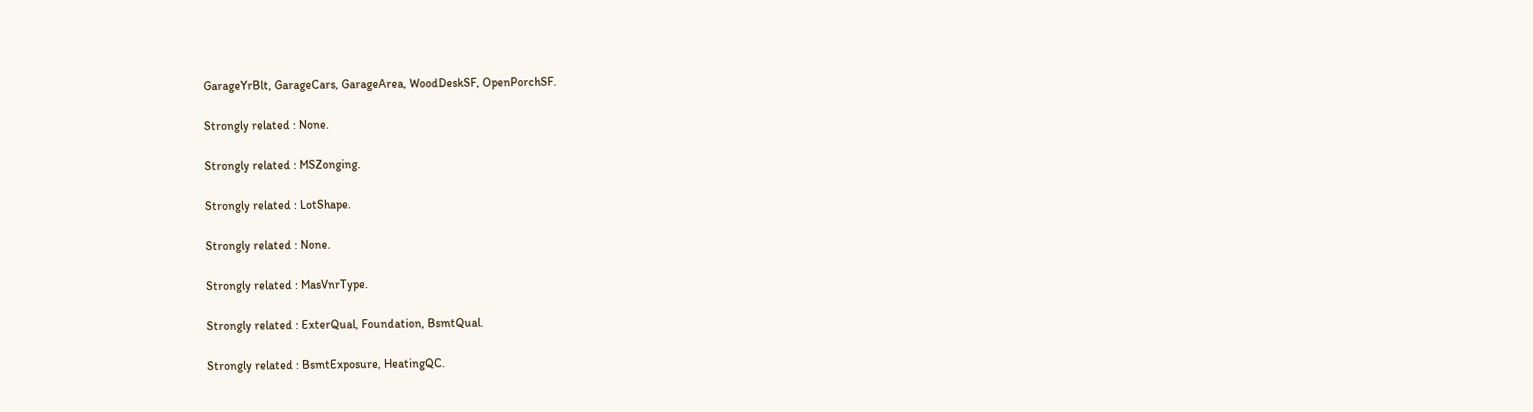GarageYrBlt, GarageCars, GarageArea, WoodDeskSF, OpenPorchSF.

Strongly related : None.

Strongly related : MSZonging.

Strongly related : LotShape.

Strongly related : None.

Strongly related : MasVnrType.

Strongly related : ExterQual, Foundation, BsmtQual.

Strongly related : BsmtExposure, HeatingQC.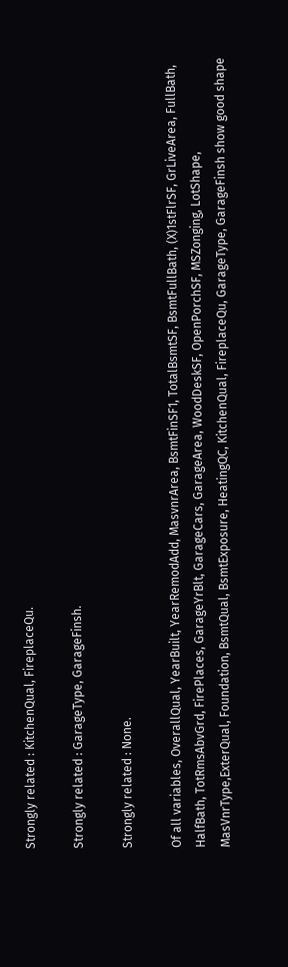Strongly related : KitchenQual, FireplaceQu.

Strongly related : GarageType, GarageFinsh.

Strongly related : None.

Of all variables, OverallQual, YearBuilt, YearRemodAdd, MasvnrArea, BsmtFinSF1, TotalBsmtSF, BsmtFullBath, (X)1stFlrSF, GrLiveArea, FullBath, HalfBath, TotRmsAbvGrd, FirePlaces, GarageYrBlt, GarageCars, GarageArea, WoodDeskSF, OpenPorchSF, MSZonging, LotShape, MasVnrType,ExterQual, Foundation, BsmtQual, BsmtExposure, HeatingQC, KitchenQual, FireplaceQu, GarageType, GarageFinsh show good shape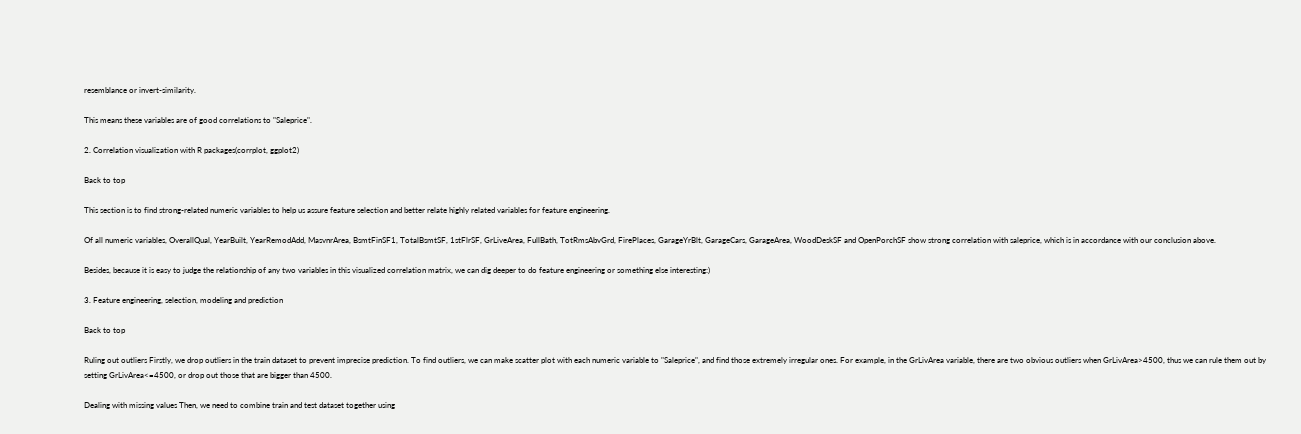resemblance or invert-similarity.

This means these variables are of good correlations to "Saleprice".

2. Correlation visualization with R packages(corrplot, ggplot2)

Back to top

This section is to find strong-related numeric variables to help us assure feature selection and better relate highly related variables for feature engineering.

Of all numeric variables, OverallQual, YearBuilt, YearRemodAdd, MasvnrArea, BsmtFinSF1, TotalBsmtSF, 1stFlrSF, GrLiveArea, FullBath, TotRmsAbvGrd, FirePlaces, GarageYrBlt, GarageCars, GarageArea, WoodDeskSF and OpenPorchSF show strong correlation with saleprice, which is in accordance with our conclusion above.

Besides, because it is easy to judge the relationship of any two variables in this visualized correlation matrix, we can dig deeper to do feature engineering or something else interesting:)

3. Feature engineering, selection, modeling and prediction

Back to top

Ruling out outliers Firstly, we drop outliers in the train dataset to prevent imprecise prediction. To find outliers, we can make scatter plot with each numeric variable to "Saleprice", and find those extremely irregular ones. For example, in the GrLivArea variable, there are two obvious outliers when GrLivArea>4500, thus we can rule them out by setting GrLivArea<=4500, or drop out those that are bigger than 4500.

Dealing with missing values Then, we need to combine train and test dataset together using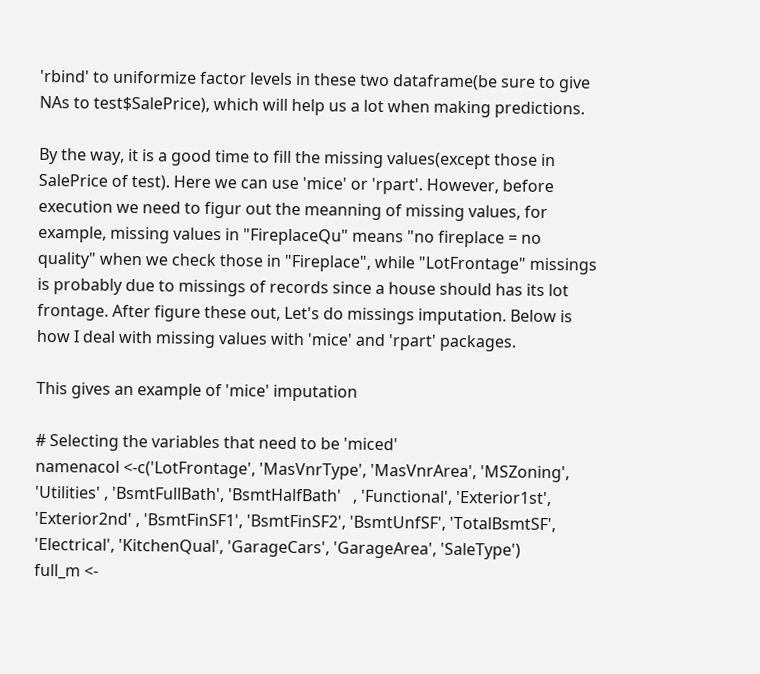'rbind' to uniformize factor levels in these two dataframe(be sure to give NAs to test$SalePrice), which will help us a lot when making predictions.

By the way, it is a good time to fill the missing values(except those in SalePrice of test). Here we can use 'mice' or 'rpart'. However, before execution we need to figur out the meanning of missing values, for example, missing values in "FireplaceQu" means "no fireplace = no quality" when we check those in "Fireplace", while "LotFrontage" missings is probably due to missings of records since a house should has its lot frontage. After figure these out, Let's do missings imputation. Below is how I deal with missing values with 'mice' and 'rpart' packages.

This gives an example of 'mice' imputation

# Selecting the variables that need to be 'miced'
namenacol <-c('LotFrontage', 'MasVnrType', 'MasVnrArea', 'MSZoning', 'Utilities' , 'BsmtFullBath', 'BsmtHalfBath'   , 'Functional', 'Exterior1st', 'Exterior2nd' , 'BsmtFinSF1', 'BsmtFinSF2', 'BsmtUnfSF', 'TotalBsmtSF', 'Electrical', 'KitchenQual', 'GarageCars', 'GarageArea', 'SaleType')
full_m <-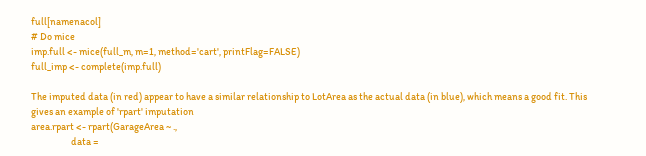full[namenacol]
# Do mice
imp.full <- mice(full_m, m=1, method='cart', printFlag=FALSE)
full_imp <- complete(imp.full)

The imputed data (in red) appear to have a similar relationship to LotArea as the actual data (in blue), which means a good fit. This gives an example of 'rpart' imputation
area.rpart <- rpart(GarageArea ~ .,
                    data =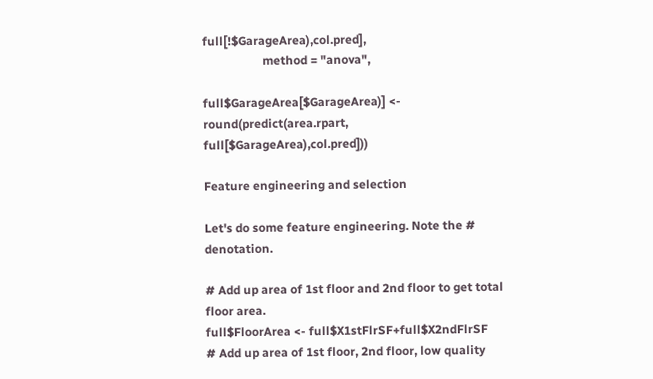full[!$GarageArea),col.pred],
                    method = "anova",

full$GarageArea[$GarageArea)] <- round(predict(area.rpart, full[$GarageArea),col.pred]))

Feature engineering and selection

Let's do some feature engineering. Note the # denotation.

# Add up area of 1st floor and 2nd floor to get total floor area.
full$FloorArea <- full$X1stFlrSF+full$X2ndFlrSF
# Add up area of 1st floor, 2nd floor, low quality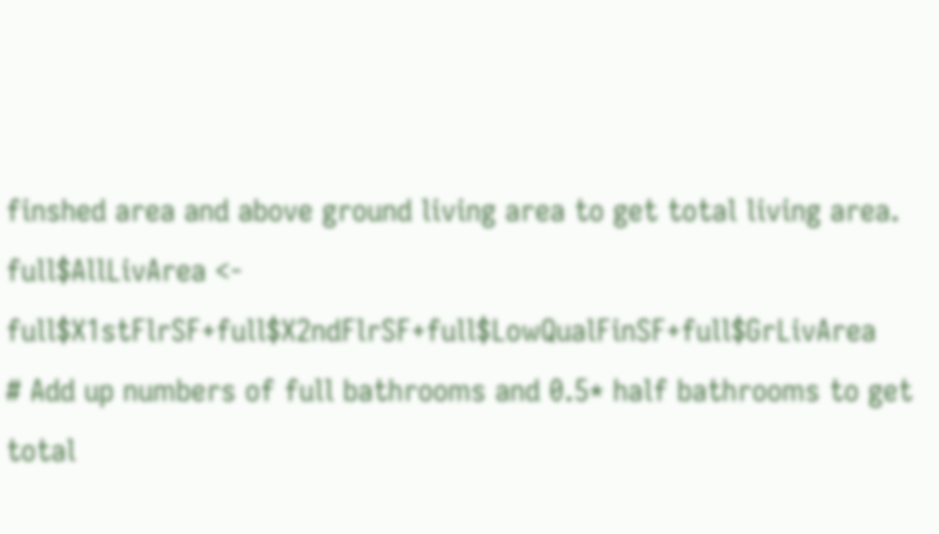finshed area and above ground living area to get total living area.
full$AllLivArea <- full$X1stFlrSF+full$X2ndFlrSF+full$LowQualFinSF+full$GrLivArea
# Add up numbers of full bathrooms and 0.5* half bathrooms to get total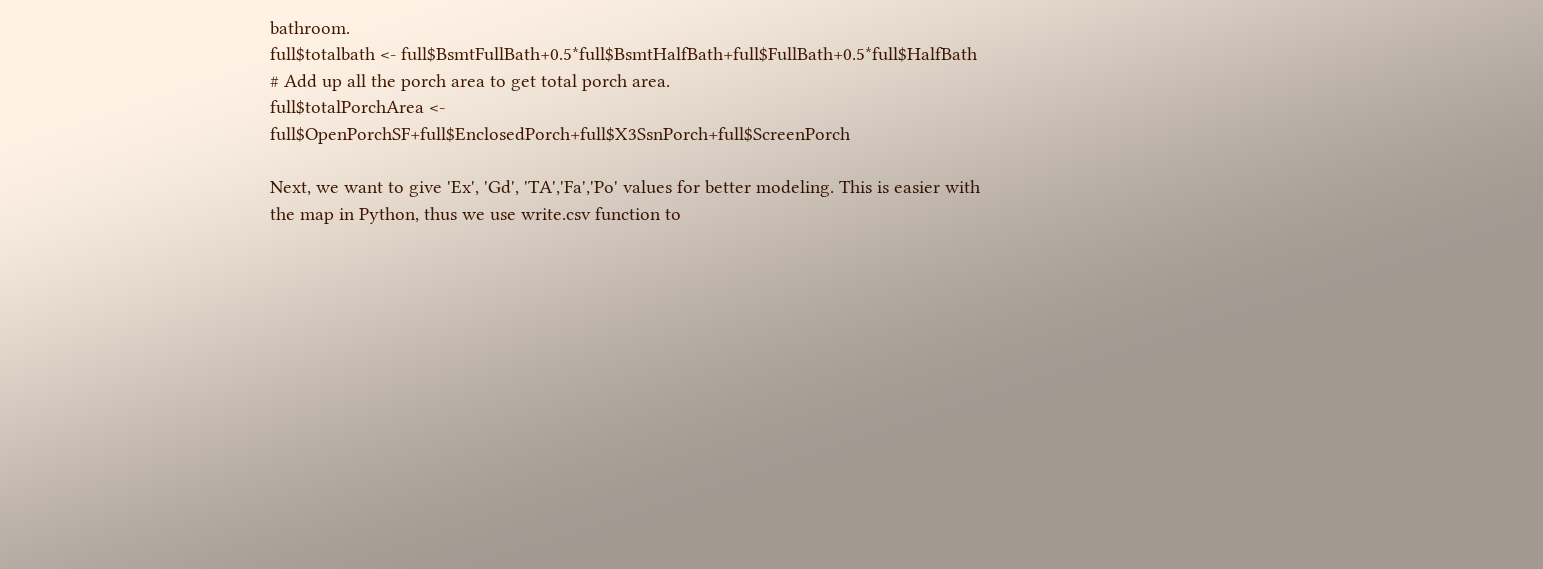bathroom.
full$totalbath <- full$BsmtFullBath+0.5*full$BsmtHalfBath+full$FullBath+0.5*full$HalfBath
# Add up all the porch area to get total porch area.
full$totalPorchArea <- full$OpenPorchSF+full$EnclosedPorch+full$X3SsnPorch+full$ScreenPorch

Next, we want to give 'Ex', 'Gd', 'TA','Fa','Po' values for better modeling. This is easier with the map in Python, thus we use write.csv function to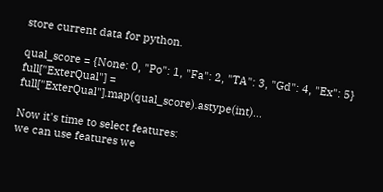store current data for python.

qual_score = {None: 0, "Po": 1, "Fa": 2, "TA": 3, "Gd": 4, "Ex": 5}
full["ExterQual"] = full["ExterQual"].map(qual_score).astype(int)...

Now it's time to select features:
we can use features we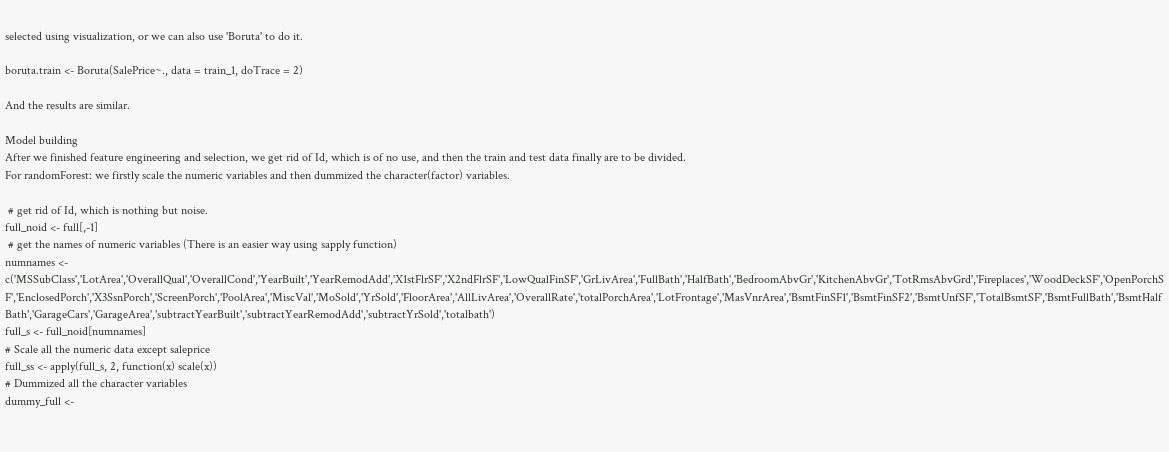selected using visualization, or we can also use 'Boruta' to do it.

boruta.train <- Boruta(SalePrice~., data = train_1, doTrace = 2)

And the results are similar.

Model building
After we finished feature engineering and selection, we get rid of Id, which is of no use, and then the train and test data finally are to be divided.
For randomForest: we firstly scale the numeric variables and then dummized the character(factor) variables.

 # get rid of Id, which is nothing but noise.
full_noid <- full[,-1]
 # get the names of numeric variables (There is an easier way using sapply function)
numnames <-  c('MSSubClass','LotArea','OverallQual','OverallCond','YearBuilt','YearRemodAdd','X1stFlrSF','X2ndFlrSF','LowQualFinSF','GrLivArea','FullBath','HalfBath','BedroomAbvGr','KitchenAbvGr','TotRmsAbvGrd','Fireplaces','WoodDeckSF','OpenPorchSF','EnclosedPorch','X3SsnPorch','ScreenPorch','PoolArea','MiscVal','MoSold','YrSold','FloorArea','AllLivArea','OverallRate','totalPorchArea','LotFrontage','MasVnrArea','BsmtFinSF1','BsmtFinSF2','BsmtUnfSF','TotalBsmtSF','BsmtFullBath','BsmtHalfBath','GarageCars','GarageArea','subtractYearBuilt','subtractYearRemodAdd','subtractYrSold','totalbath')
full_s <- full_noid[numnames]
# Scale all the numeric data except saleprice
full_ss <- apply(full_s, 2, function(x) scale(x))
# Dummized all the character variables
dummy_full <-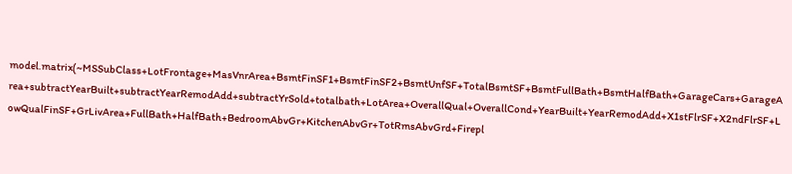model.matrix(~MSSubClass+LotFrontage+MasVnrArea+BsmtFinSF1+BsmtFinSF2+BsmtUnfSF+TotalBsmtSF+BsmtFullBath+BsmtHalfBath+GarageCars+GarageArea+subtractYearBuilt+subtractYearRemodAdd+subtractYrSold+totalbath+LotArea+OverallQual+OverallCond+YearBuilt+YearRemodAdd+X1stFlrSF+X2ndFlrSF+LowQualFinSF+GrLivArea+FullBath+HalfBath+BedroomAbvGr+KitchenAbvGr+TotRmsAbvGrd+Firepl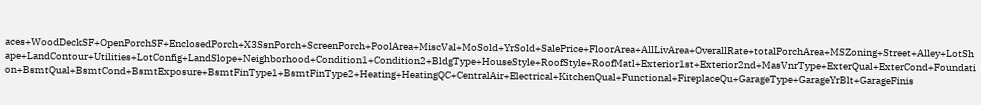aces+WoodDeckSF+OpenPorchSF+EnclosedPorch+X3SsnPorch+ScreenPorch+PoolArea+MiscVal+MoSold+YrSold+SalePrice+FloorArea+AllLivArea+OverallRate+totalPorchArea+MSZoning+Street+Alley+LotShape+LandContour+Utilities+LotConfig+LandSlope+Neighborhood+Condition1+Condition2+BldgType+HouseStyle+RoofStyle+RoofMatl+Exterior1st+Exterior2nd+MasVnrType+ExterQual+ExterCond+Foundation+BsmtQual+BsmtCond+BsmtExposure+BsmtFinType1+BsmtFinType2+Heating+HeatingQC+CentralAir+Electrical+KitchenQual+Functional+FireplaceQu+GarageType+GarageYrBlt+GarageFinis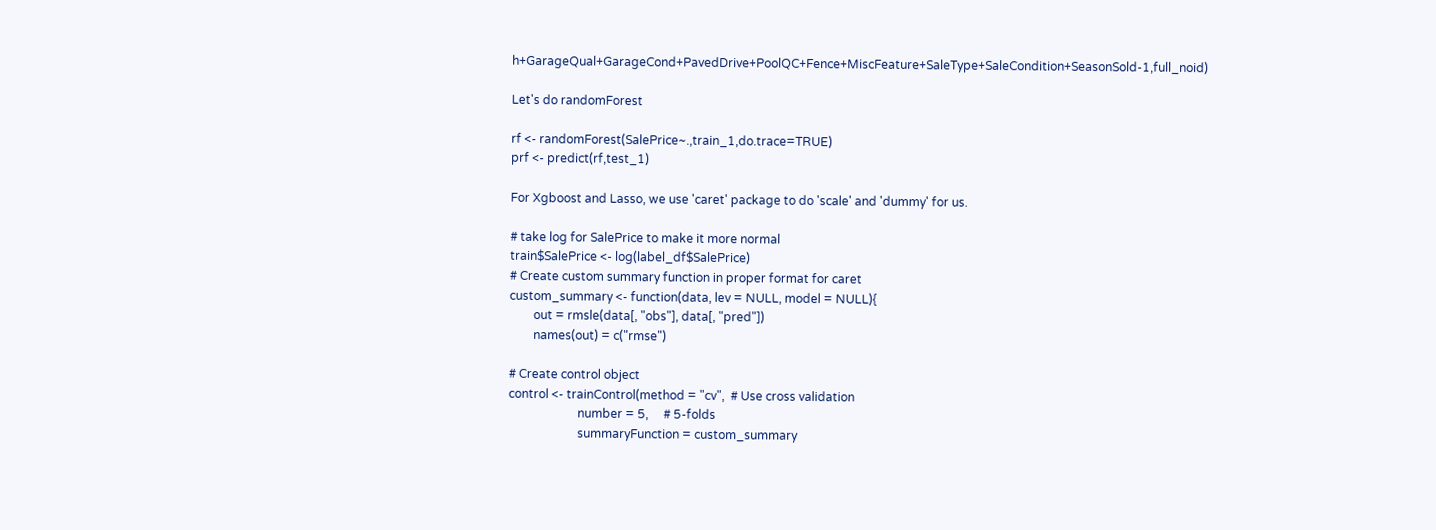h+GarageQual+GarageCond+PavedDrive+PoolQC+Fence+MiscFeature+SaleType+SaleCondition+SeasonSold-1,full_noid)

Let's do randomForest

rf <- randomForest(SalePrice~.,train_1,do.trace=TRUE)
prf <- predict(rf,test_1)

For Xgboost and Lasso, we use 'caret' package to do 'scale' and 'dummy' for us.

# take log for SalePrice to make it more normal
train$SalePrice <- log(label_df$SalePrice)
# Create custom summary function in proper format for caret
custom_summary <- function(data, lev = NULL, model = NULL){
        out = rmsle(data[, "obs"], data[, "pred"])
        names(out) = c("rmse")

# Create control object
control <- trainControl(method = "cv",  # Use cross validation
                       number = 5,     # 5-folds
                       summaryFunction = custom_summary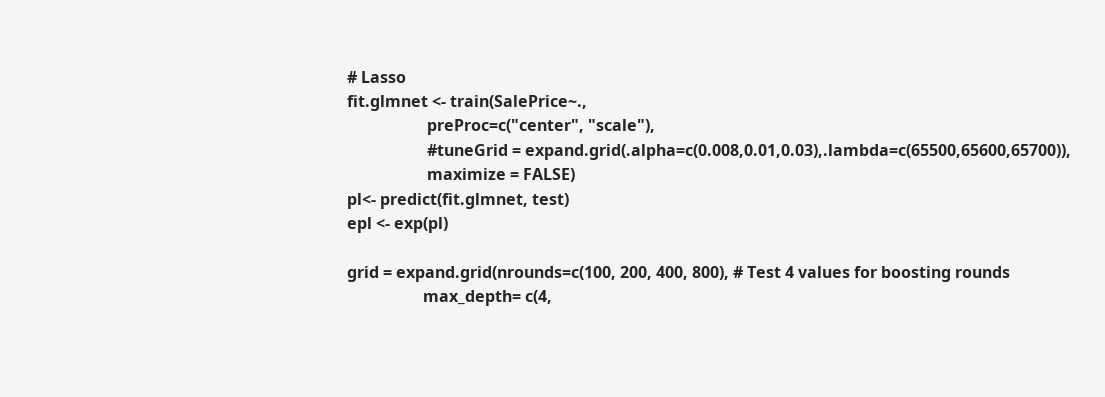# Lasso
fit.glmnet <- train(SalePrice~.,
                    preProc=c("center", "scale"),
                    #tuneGrid = expand.grid(.alpha=c(0.008,0.01,0.03),.lambda=c(65500,65600,65700)),
                    maximize = FALSE)
pl<- predict(fit.glmnet, test)
epl <- exp(pl)

grid = expand.grid(nrounds=c(100, 200, 400, 800), # Test 4 values for boosting rounds
                   max_depth= c(4,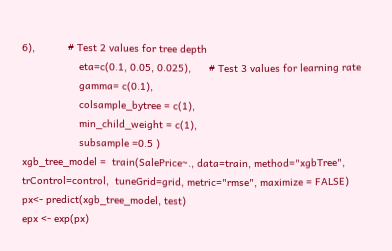6),           # Test 2 values for tree depth
                   eta=c(0.1, 0.05, 0.025),      # Test 3 values for learning rate
                   gamma= c(0.1),
                   colsample_bytree = c(1),
                   min_child_weight = c(1),
                   subsample =0.5 )
xgb_tree_model =  train(SalePrice~., data=train, method="xgbTree", trControl=control,  tuneGrid=grid, metric="rmse", maximize = FALSE)
px<- predict(xgb_tree_model, test)
epx <- exp(px)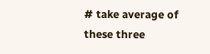# take average of these three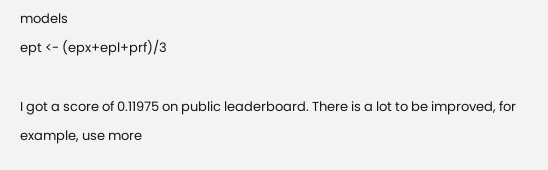models
ept <- (epx+epl+prf)/3

I got a score of 0.11975 on public leaderboard. There is a lot to be improved, for example, use more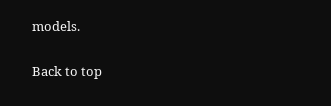models.

Back to top